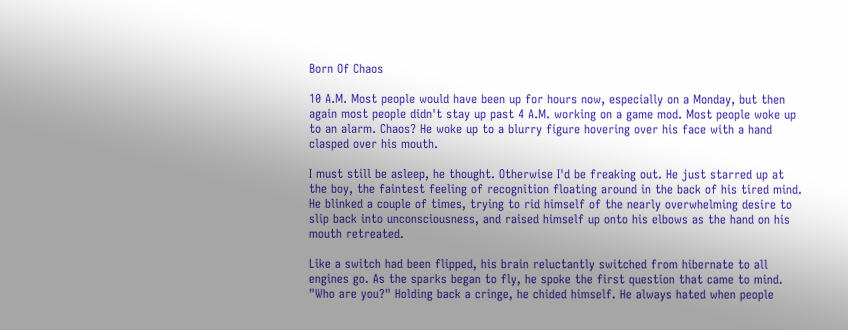Born Of Chaos

10 A.M. Most people would have been up for hours now, especially on a Monday, but then again most people didn't stay up past 4 A.M. working on a game mod. Most people woke up to an alarm. Chaos? He woke up to a blurry figure hovering over his face with a hand clasped over his mouth.

I must still be asleep, he thought. Otherwise I'd be freaking out. He just starred up at the boy, the faintest feeling of recognition floating around in the back of his tired mind. He blinked a couple of times, trying to rid himself of the nearly overwhelming desire to slip back into unconsciousness, and raised himself up onto his elbows as the hand on his mouth retreated.

Like a switch had been flipped, his brain reluctantly switched from hibernate to all engines go. As the sparks began to fly, he spoke the first question that came to mind. "Who are you?" Holding back a cringe, he chided himself. He always hated when people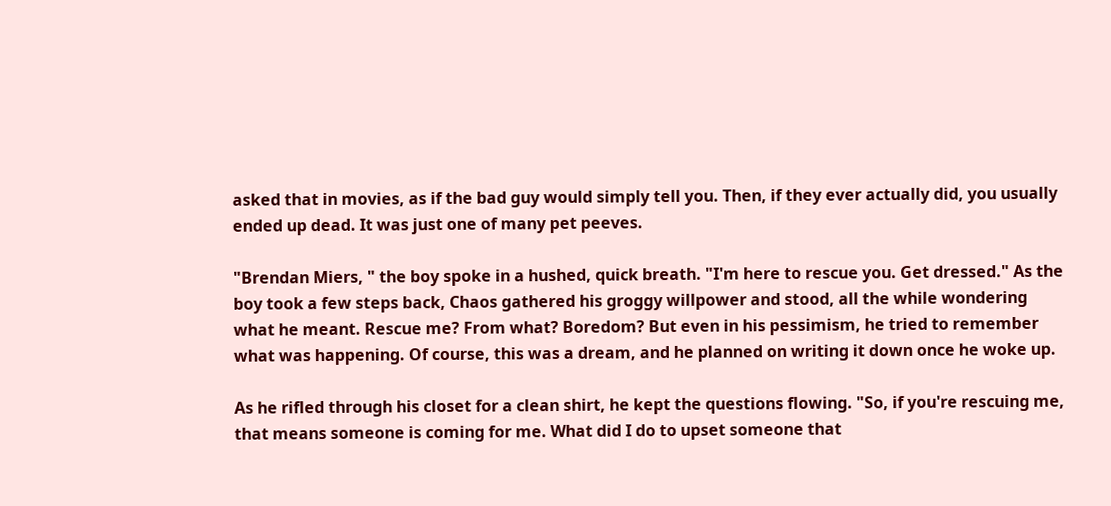asked that in movies, as if the bad guy would simply tell you. Then, if they ever actually did, you usually ended up dead. It was just one of many pet peeves.

"Brendan Miers, " the boy spoke in a hushed, quick breath. "I'm here to rescue you. Get dressed." As the boy took a few steps back, Chaos gathered his groggy willpower and stood, all the while wondering what he meant. Rescue me? From what? Boredom? But even in his pessimism, he tried to remember what was happening. Of course, this was a dream, and he planned on writing it down once he woke up.

As he rifled through his closet for a clean shirt, he kept the questions flowing. "So, if you're rescuing me, that means someone is coming for me. What did I do to upset someone that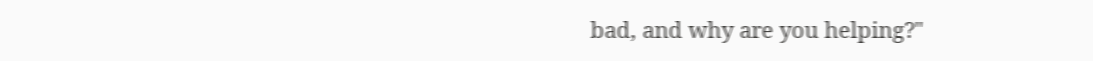bad, and why are you helping?"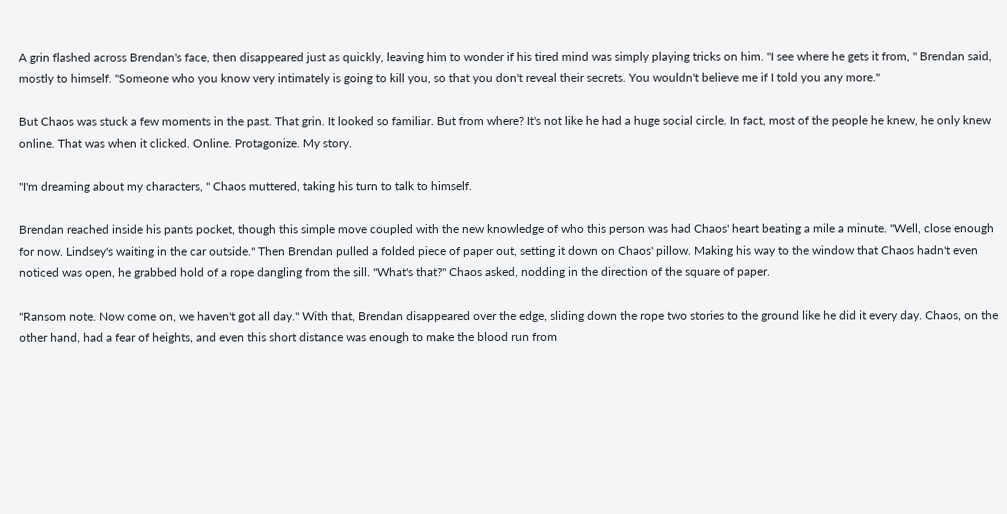A grin flashed across Brendan's face, then disappeared just as quickly, leaving him to wonder if his tired mind was simply playing tricks on him. "I see where he gets it from, " Brendan said, mostly to himself. "Someone who you know very intimately is going to kill you, so that you don't reveal their secrets. You wouldn't believe me if I told you any more."

But Chaos was stuck a few moments in the past. That grin. It looked so familiar. But from where? It's not like he had a huge social circle. In fact, most of the people he knew, he only knew online. That was when it clicked. Online. Protagonize. My story.

"I'm dreaming about my characters, " Chaos muttered, taking his turn to talk to himself.

Brendan reached inside his pants pocket, though this simple move coupled with the new knowledge of who this person was had Chaos' heart beating a mile a minute. "Well, close enough for now. Lindsey's waiting in the car outside." Then Brendan pulled a folded piece of paper out, setting it down on Chaos' pillow. Making his way to the window that Chaos hadn't even noticed was open, he grabbed hold of a rope dangling from the sill. "What's that?" Chaos asked, nodding in the direction of the square of paper.

"Ransom note. Now come on, we haven't got all day." With that, Brendan disappeared over the edge, sliding down the rope two stories to the ground like he did it every day. Chaos, on the other hand, had a fear of heights, and even this short distance was enough to make the blood run from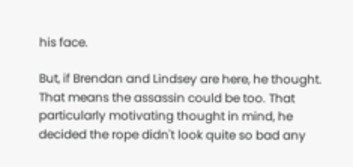his face.

But, if Brendan and Lindsey are here, he thought. That means the assassin could be too. That particularly motivating thought in mind, he decided the rope didn't look quite so bad any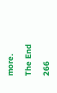more.

The End

266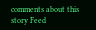comments about this story Feed